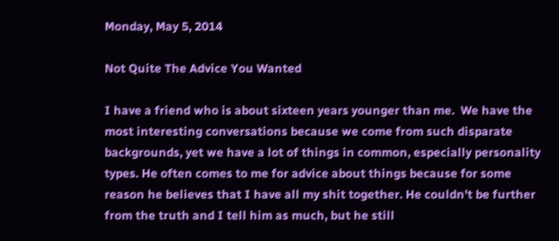Monday, May 5, 2014

Not Quite The Advice You Wanted

I have a friend who is about sixteen years younger than me.  We have the most interesting conversations because we come from such disparate backgrounds, yet we have a lot of things in common, especially personality types. He often comes to me for advice about things because for some reason he believes that I have all my shit together. He couldn't be further from the truth and I tell him as much, but he still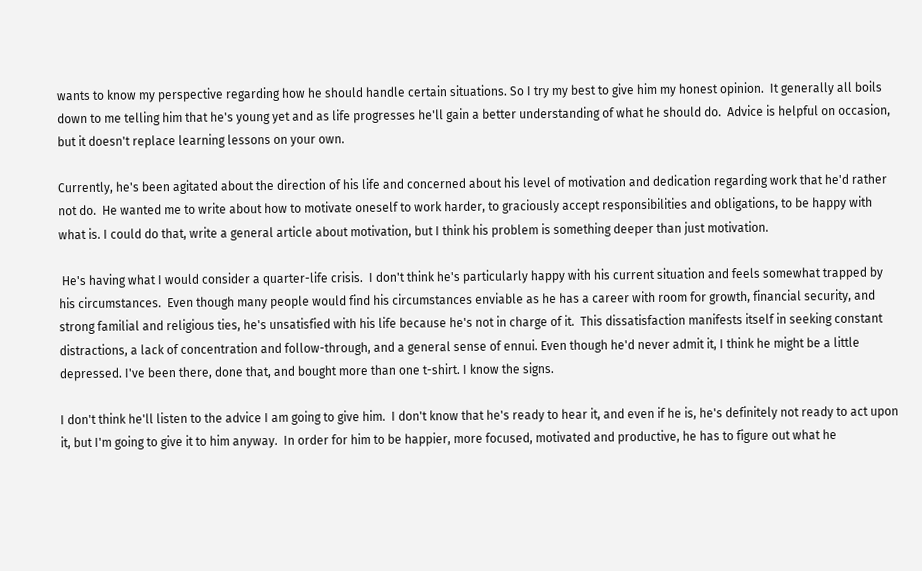wants to know my perspective regarding how he should handle certain situations. So I try my best to give him my honest opinion.  It generally all boils down to me telling him that he's young yet and as life progresses he'll gain a better understanding of what he should do.  Advice is helpful on occasion, but it doesn't replace learning lessons on your own.

Currently, he's been agitated about the direction of his life and concerned about his level of motivation and dedication regarding work that he'd rather not do.  He wanted me to write about how to motivate oneself to work harder, to graciously accept responsibilities and obligations, to be happy with what is. I could do that, write a general article about motivation, but I think his problem is something deeper than just motivation.

 He's having what I would consider a quarter-life crisis.  I don't think he's particularly happy with his current situation and feels somewhat trapped by his circumstances.  Even though many people would find his circumstances enviable as he has a career with room for growth, financial security, and strong familial and religious ties, he's unsatisfied with his life because he's not in charge of it.  This dissatisfaction manifests itself in seeking constant distractions, a lack of concentration and follow-through, and a general sense of ennui. Even though he'd never admit it, I think he might be a little depressed. I've been there, done that, and bought more than one t-shirt. I know the signs.

I don't think he'll listen to the advice I am going to give him.  I don't know that he's ready to hear it, and even if he is, he's definitely not ready to act upon it, but I'm going to give it to him anyway.  In order for him to be happier, more focused, motivated and productive, he has to figure out what he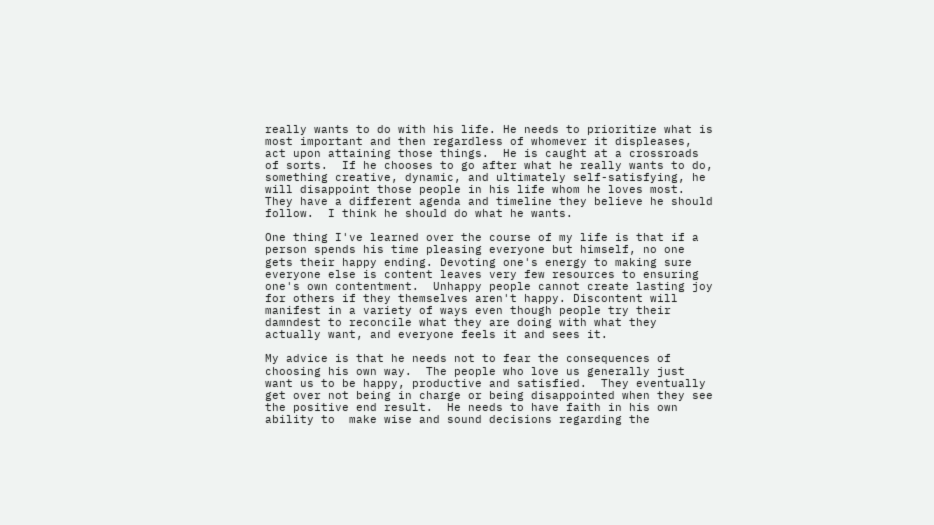really wants to do with his life. He needs to prioritize what is most important and then regardless of whomever it displeases, act upon attaining those things.  He is caught at a crossroads of sorts.  If he chooses to go after what he really wants to do, something creative, dynamic, and ultimately self-satisfying, he will disappoint those people in his life whom he loves most.  They have a different agenda and timeline they believe he should follow.  I think he should do what he wants.

One thing I've learned over the course of my life is that if a person spends his time pleasing everyone but himself, no one gets their happy ending. Devoting one's energy to making sure everyone else is content leaves very few resources to ensuring one's own contentment.  Unhappy people cannot create lasting joy for others if they themselves aren't happy. Discontent will manifest in a variety of ways even though people try their damndest to reconcile what they are doing with what they actually want, and everyone feels it and sees it.

My advice is that he needs not to fear the consequences of choosing his own way.  The people who love us generally just want us to be happy, productive and satisfied.  They eventually get over not being in charge or being disappointed when they see the positive end result.  He needs to have faith in his own ability to  make wise and sound decisions regarding the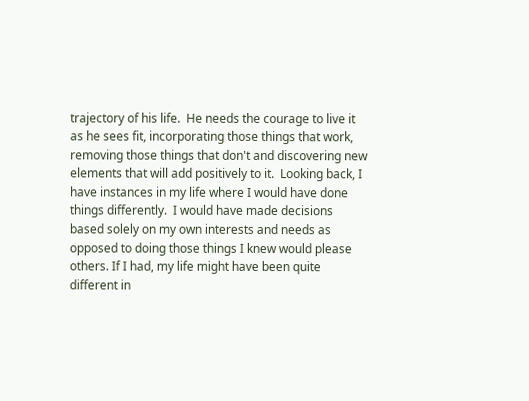trajectory of his life.  He needs the courage to live it as he sees fit, incorporating those things that work, removing those things that don't and discovering new elements that will add positively to it.  Looking back, I have instances in my life where I would have done things differently.  I would have made decisions based solely on my own interests and needs as opposed to doing those things I knew would please others. If I had, my life might have been quite different in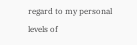regard to my personal levels of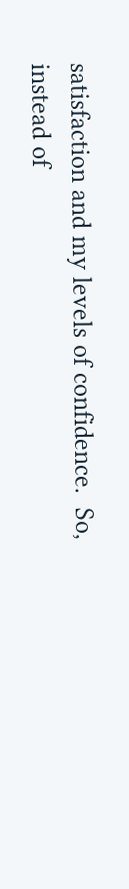satisfaction and my levels of confidence.  So, instead of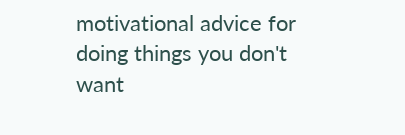motivational advice for doing things you don't want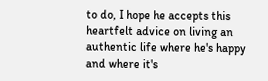to do, I hope he accepts this heartfelt advice on living an authentic life where he's happy and where it's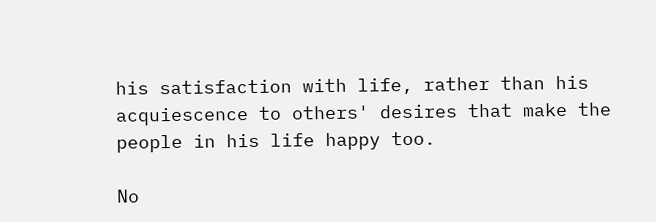his satisfaction with life, rather than his acquiescence to others' desires that make the people in his life happy too.

No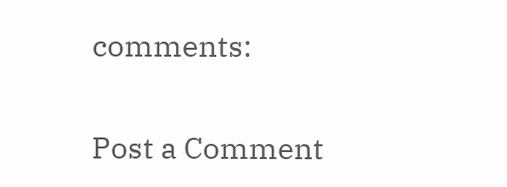comments:

Post a Comment